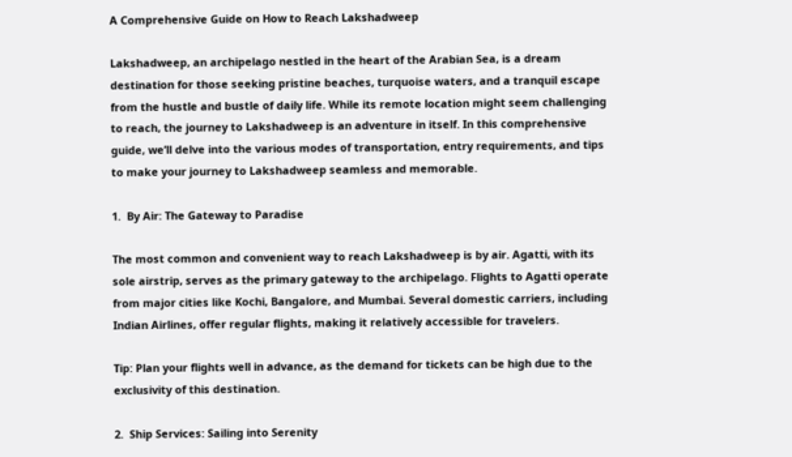A Comprehensive Guide on How to Reach Lakshadweep

Lakshadweep, an archipelago nestled in the heart of the Arabian Sea, is a dream destination for those seeking pristine beaches, turquoise waters, and a tranquil escape from the hustle and bustle of daily life. While its remote location might seem challenging to reach, the journey to Lakshadweep is an adventure in itself. In this comprehensive guide, we’ll delve into the various modes of transportation, entry requirements, and tips to make your journey to Lakshadweep seamless and memorable.

1.  By Air: The Gateway to Paradise

The most common and convenient way to reach Lakshadweep is by air. Agatti, with its sole airstrip, serves as the primary gateway to the archipelago. Flights to Agatti operate from major cities like Kochi, Bangalore, and Mumbai. Several domestic carriers, including Indian Airlines, offer regular flights, making it relatively accessible for travelers.

Tip: Plan your flights well in advance, as the demand for tickets can be high due to the exclusivity of this destination.

2.  Ship Services: Sailing into Serenity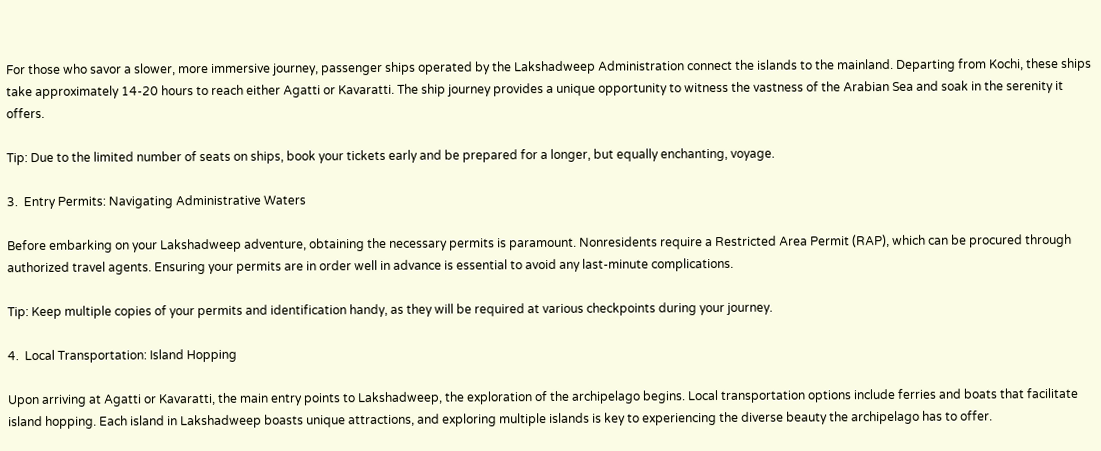For those who savor a slower, more immersive journey, passenger ships operated by the Lakshadweep Administration connect the islands to the mainland. Departing from Kochi, these ships take approximately 14-20 hours to reach either Agatti or Kavaratti. The ship journey provides a unique opportunity to witness the vastness of the Arabian Sea and soak in the serenity it offers.

Tip: Due to the limited number of seats on ships, book your tickets early and be prepared for a longer, but equally enchanting, voyage.

3.  Entry Permits: Navigating Administrative Waters

Before embarking on your Lakshadweep adventure, obtaining the necessary permits is paramount. Nonresidents require a Restricted Area Permit (RAP), which can be procured through authorized travel agents. Ensuring your permits are in order well in advance is essential to avoid any last-minute complications.

Tip: Keep multiple copies of your permits and identification handy, as they will be required at various checkpoints during your journey.

4.  Local Transportation: Island Hopping

Upon arriving at Agatti or Kavaratti, the main entry points to Lakshadweep, the exploration of the archipelago begins. Local transportation options include ferries and boats that facilitate island hopping. Each island in Lakshadweep boasts unique attractions, and exploring multiple islands is key to experiencing the diverse beauty the archipelago has to offer.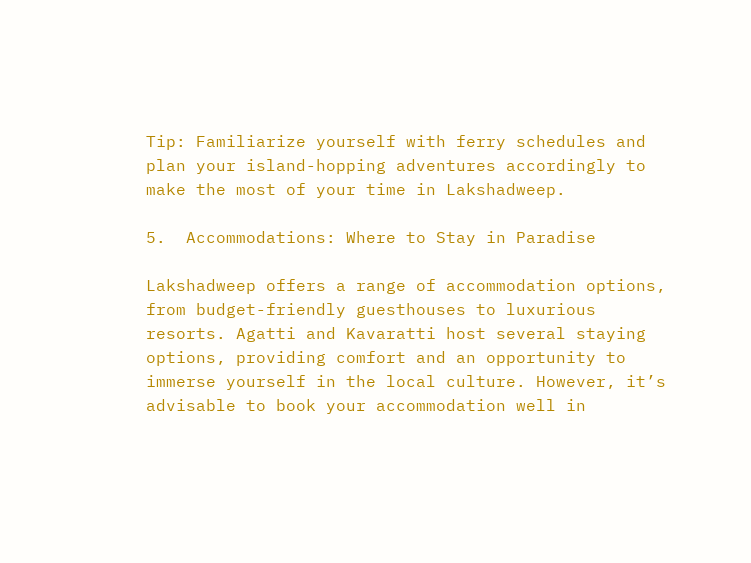Tip: Familiarize yourself with ferry schedules and plan your island-hopping adventures accordingly to make the most of your time in Lakshadweep.

5.  Accommodations: Where to Stay in Paradise

Lakshadweep offers a range of accommodation options, from budget-friendly guesthouses to luxurious resorts. Agatti and Kavaratti host several staying options, providing comfort and an opportunity to immerse yourself in the local culture. However, it’s advisable to book your accommodation well in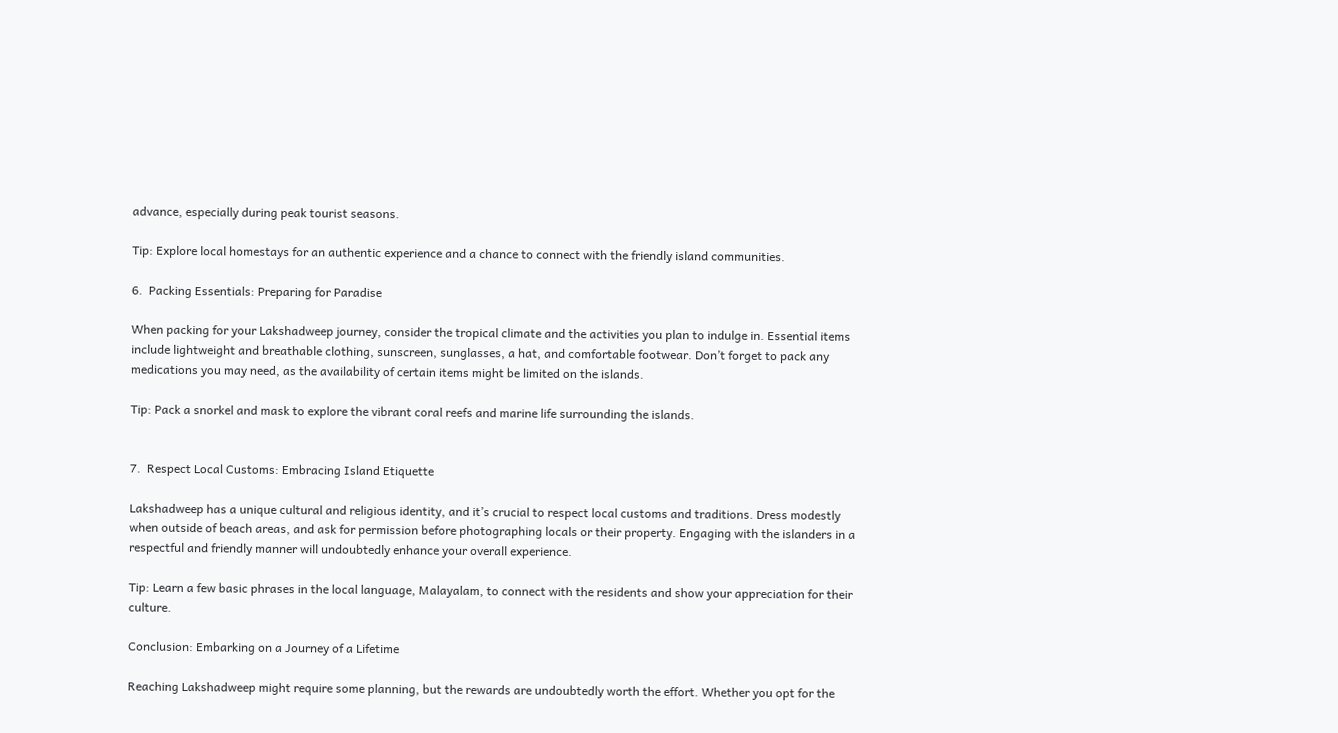advance, especially during peak tourist seasons.

Tip: Explore local homestays for an authentic experience and a chance to connect with the friendly island communities.

6.  Packing Essentials: Preparing for Paradise

When packing for your Lakshadweep journey, consider the tropical climate and the activities you plan to indulge in. Essential items include lightweight and breathable clothing, sunscreen, sunglasses, a hat, and comfortable footwear. Don’t forget to pack any medications you may need, as the availability of certain items might be limited on the islands.

Tip: Pack a snorkel and mask to explore the vibrant coral reefs and marine life surrounding the islands.


7.  Respect Local Customs: Embracing Island Etiquette

Lakshadweep has a unique cultural and religious identity, and it’s crucial to respect local customs and traditions. Dress modestly when outside of beach areas, and ask for permission before photographing locals or their property. Engaging with the islanders in a respectful and friendly manner will undoubtedly enhance your overall experience.

Tip: Learn a few basic phrases in the local language, Malayalam, to connect with the residents and show your appreciation for their culture.

Conclusion: Embarking on a Journey of a Lifetime

Reaching Lakshadweep might require some planning, but the rewards are undoubtedly worth the effort. Whether you opt for the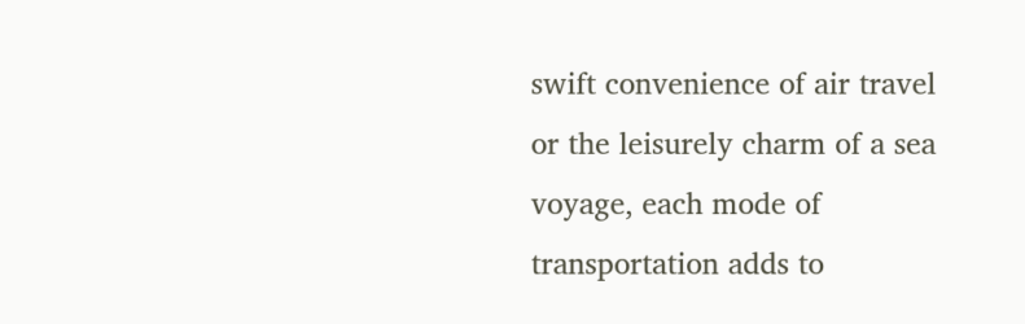swift convenience of air travel or the leisurely charm of a sea voyage, each mode of transportation adds to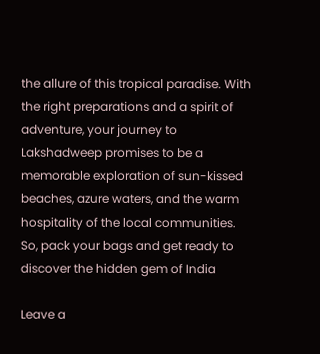the allure of this tropical paradise. With the right preparations and a spirit of adventure, your journey to Lakshadweep promises to be a memorable exploration of sun-kissed beaches, azure waters, and the warm hospitality of the local communities. So, pack your bags and get ready to discover the hidden gem of India

Leave a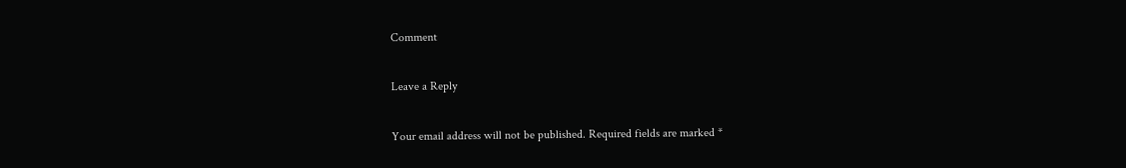Comment

Leave a Reply

Your email address will not be published. Required fields are marked *